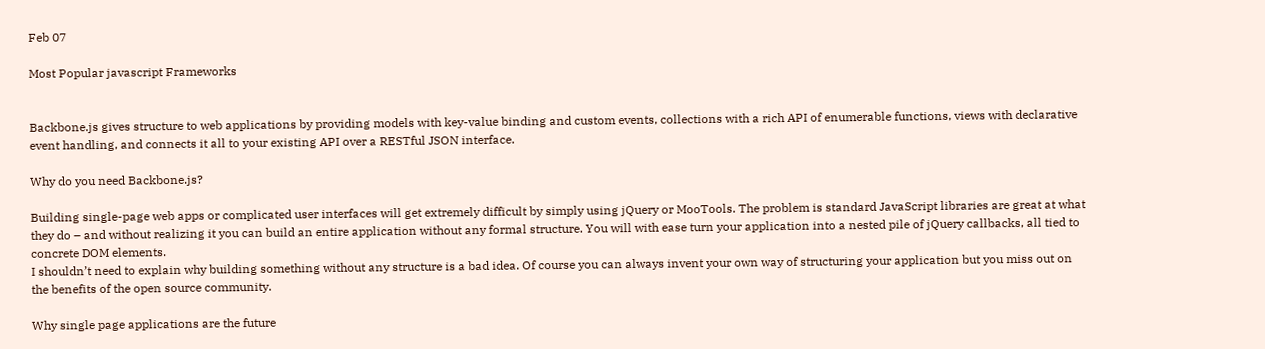Feb 07

Most Popular javascript Frameworks


Backbone.js gives structure to web applications by providing models with key-value binding and custom events, collections with a rich API of enumerable functions, views with declarative event handling, and connects it all to your existing API over a RESTful JSON interface.

Why do you need Backbone.js?

Building single-page web apps or complicated user interfaces will get extremely difficult by simply using jQuery or MooTools. The problem is standard JavaScript libraries are great at what they do – and without realizing it you can build an entire application without any formal structure. You will with ease turn your application into a nested pile of jQuery callbacks, all tied to concrete DOM elements.
I shouldn’t need to explain why building something without any structure is a bad idea. Of course you can always invent your own way of structuring your application but you miss out on the benefits of the open source community.

Why single page applications are the future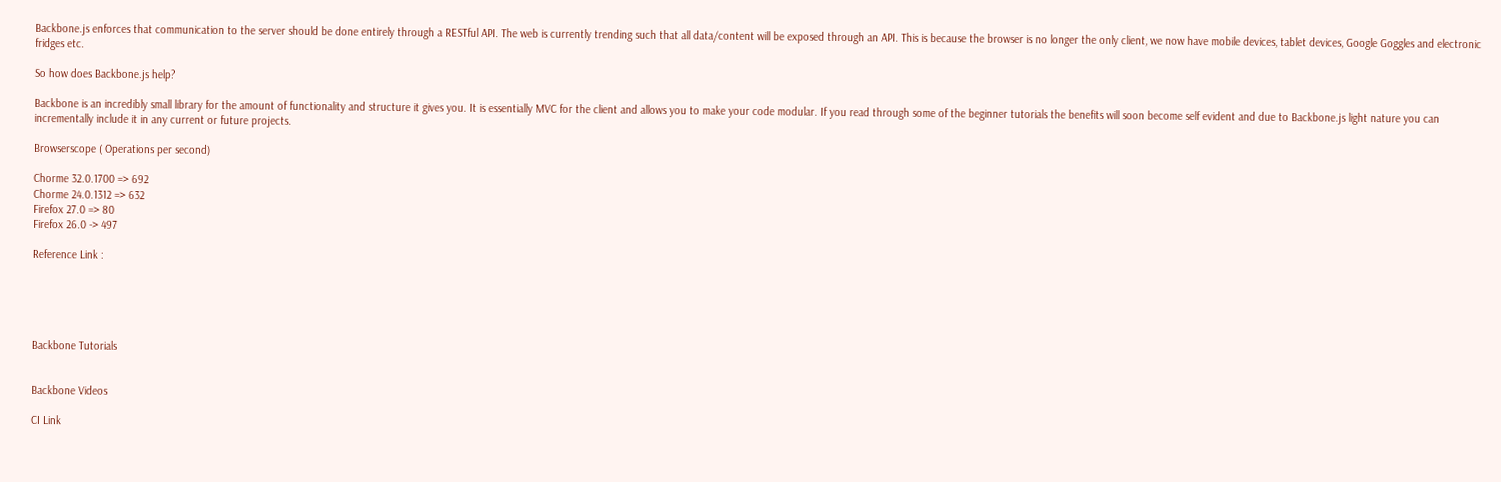Backbone.js enforces that communication to the server should be done entirely through a RESTful API. The web is currently trending such that all data/content will be exposed through an API. This is because the browser is no longer the only client, we now have mobile devices, tablet devices, Google Goggles and electronic fridges etc.

So how does Backbone.js help?

Backbone is an incredibly small library for the amount of functionality and structure it gives you. It is essentially MVC for the client and allows you to make your code modular. If you read through some of the beginner tutorials the benefits will soon become self evident and due to Backbone.js light nature you can incrementally include it in any current or future projects.

Browserscope ( Operations per second)

Chorme 32.0.1700 => 692
Chorme 24.0.1312 => 632
Firefox 27.0 => 80
Firefox 26.0 -> 497

Reference Link :





Backbone Tutorials


Backbone Videos

CI Link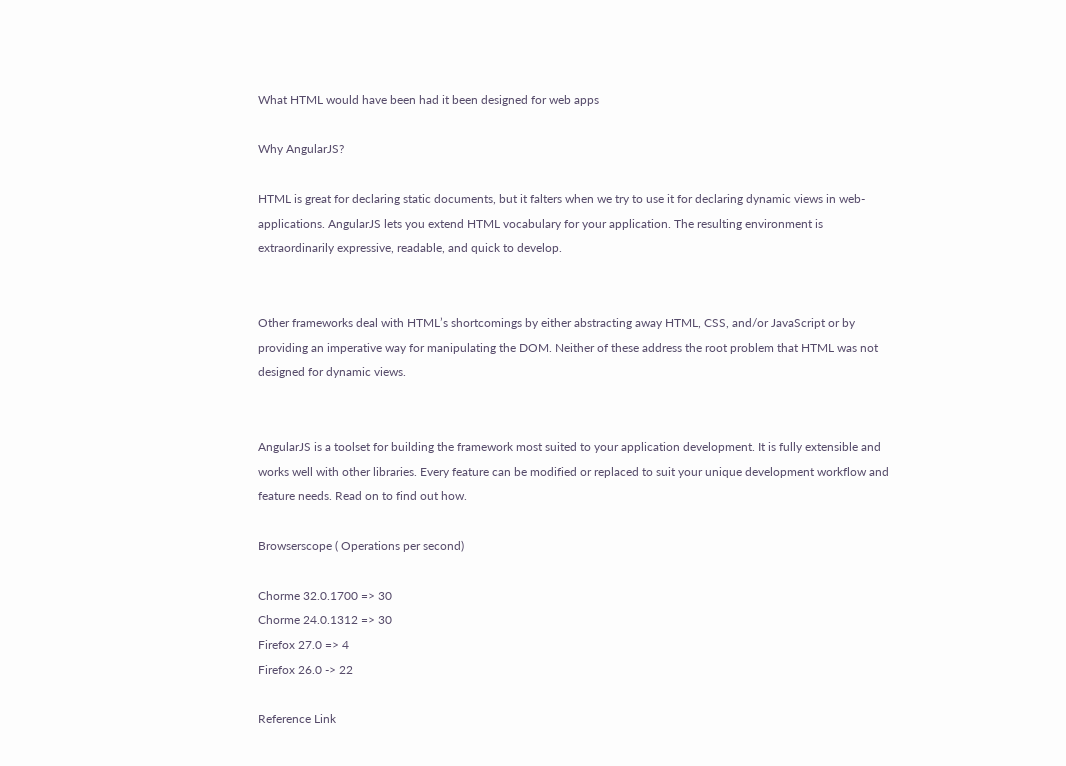What HTML would have been had it been designed for web apps

Why AngularJS?

HTML is great for declaring static documents, but it falters when we try to use it for declaring dynamic views in web-applications. AngularJS lets you extend HTML vocabulary for your application. The resulting environment is extraordinarily expressive, readable, and quick to develop.


Other frameworks deal with HTML’s shortcomings by either abstracting away HTML, CSS, and/or JavaScript or by providing an imperative way for manipulating the DOM. Neither of these address the root problem that HTML was not designed for dynamic views.


AngularJS is a toolset for building the framework most suited to your application development. It is fully extensible and works well with other libraries. Every feature can be modified or replaced to suit your unique development workflow and feature needs. Read on to find out how.

Browserscope ( Operations per second)

Chorme 32.0.1700 => 30
Chorme 24.0.1312 => 30
Firefox 27.0 => 4
Firefox 26.0 -> 22

Reference Link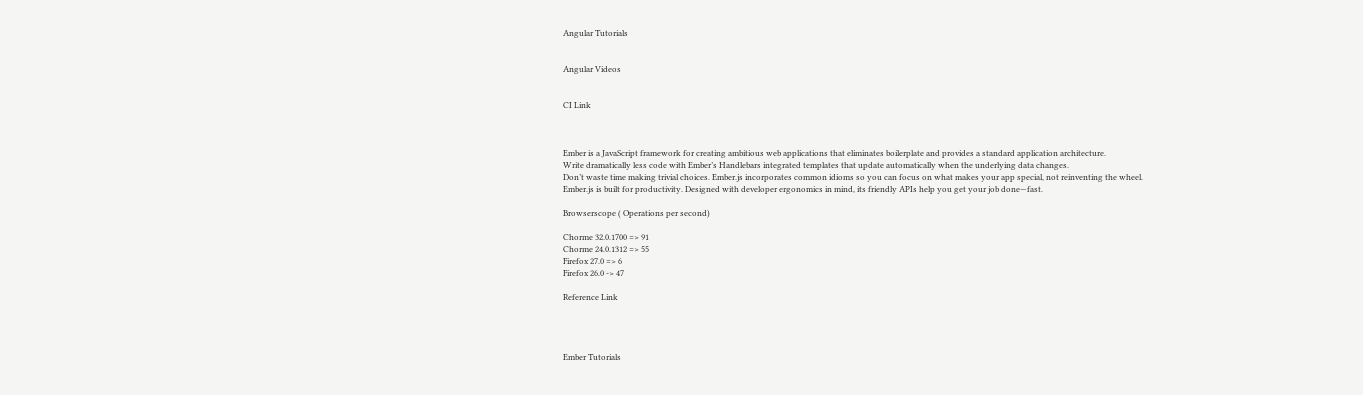Angular Tutorials


Angular Videos


CI Link



Ember is a JavaScript framework for creating ambitious web applications that eliminates boilerplate and provides a standard application architecture.
Write dramatically less code with Ember’s Handlebars integrated templates that update automatically when the underlying data changes.
Don’t waste time making trivial choices. Ember.js incorporates common idioms so you can focus on what makes your app special, not reinventing the wheel.
Ember.js is built for productivity. Designed with developer ergonomics in mind, its friendly APIs help you get your job done—fast.

Browserscope ( Operations per second)

Chorme 32.0.1700 => 91
Chorme 24.0.1312 => 55
Firefox 27.0 => 6
Firefox 26.0 -> 47

Reference Link




Ember Tutorials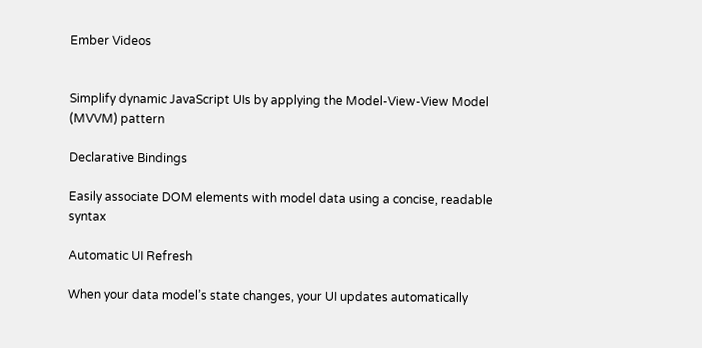Ember Videos


Simplify dynamic JavaScript UIs by applying the Model-View-View Model (MVVM) pattern

Declarative Bindings

Easily associate DOM elements with model data using a concise, readable syntax

Automatic UI Refresh

When your data model’s state changes, your UI updates automatically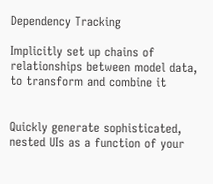Dependency Tracking

Implicitly set up chains of relationships between model data, to transform and combine it


Quickly generate sophisticated, nested UIs as a function of your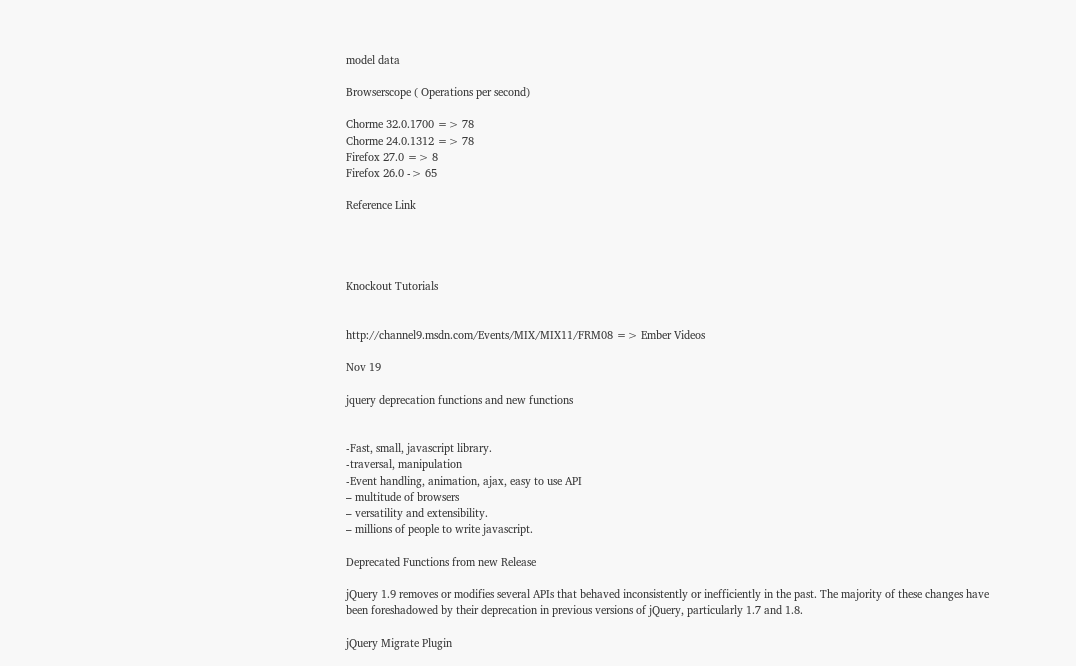model data

Browserscope ( Operations per second)

Chorme 32.0.1700 => 78
Chorme 24.0.1312 => 78
Firefox 27.0 => 8
Firefox 26.0 -> 65

Reference Link




Knockout Tutorials


http://channel9.msdn.com/Events/MIX/MIX11/FRM08 => Ember Videos

Nov 19

jquery deprecation functions and new functions


-Fast, small, javascript library.
-traversal, manipulation
-Event handling, animation, ajax, easy to use API
– multitude of browsers
– versatility and extensibility.
– millions of people to write javascript.

Deprecated Functions from new Release

jQuery 1.9 removes or modifies several APIs that behaved inconsistently or inefficiently in the past. The majority of these changes have been foreshadowed by their deprecation in previous versions of jQuery, particularly 1.7 and 1.8.

jQuery Migrate Plugin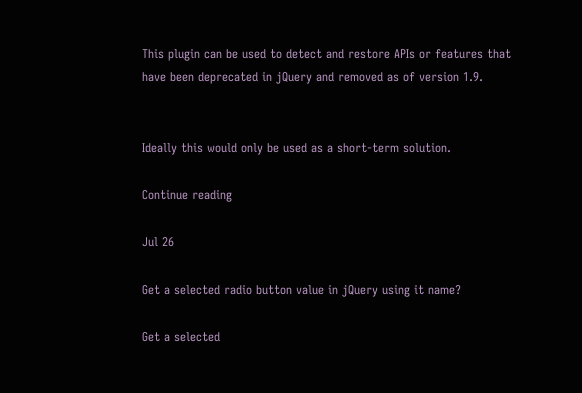This plugin can be used to detect and restore APIs or features that have been deprecated in jQuery and removed as of version 1.9.


Ideally this would only be used as a short-term solution.

Continue reading

Jul 26

Get a selected radio button value in jQuery using it name?

Get a selected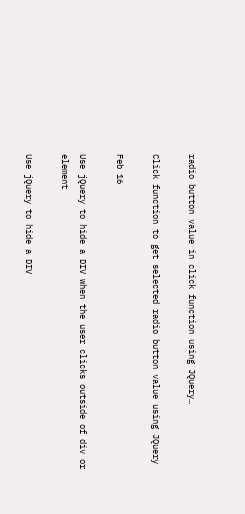radio button value in click function using JQuery…

Click function to get selected radio button value using JQuery

Feb 16

Use jQuery to hide a DIV when the user clicks outside of div or element

Use jQuery to hide a DIV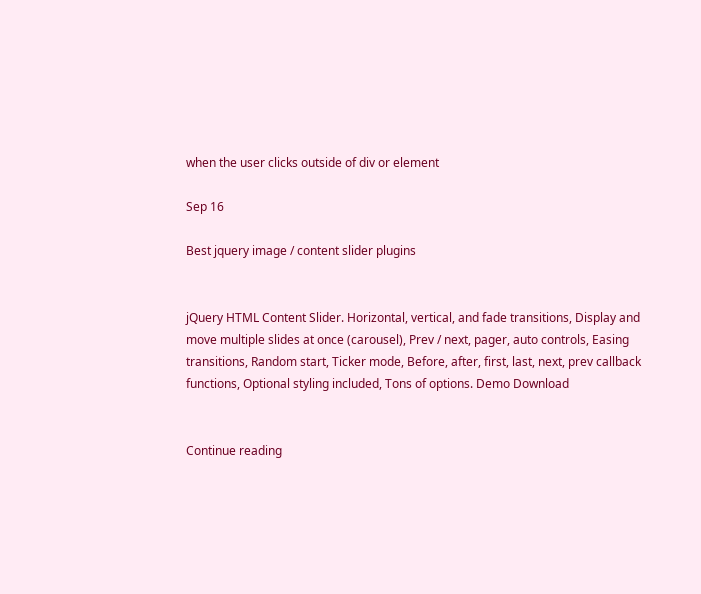when the user clicks outside of div or element

Sep 16

Best jquery image / content slider plugins


jQuery HTML Content Slider. Horizontal, vertical, and fade transitions, Display and move multiple slides at once (carousel), Prev / next, pager, auto controls, Easing transitions, Random start, Ticker mode, Before, after, first, last, next, prev callback functions, Optional styling included, Tons of options. Demo Download


Continue reading